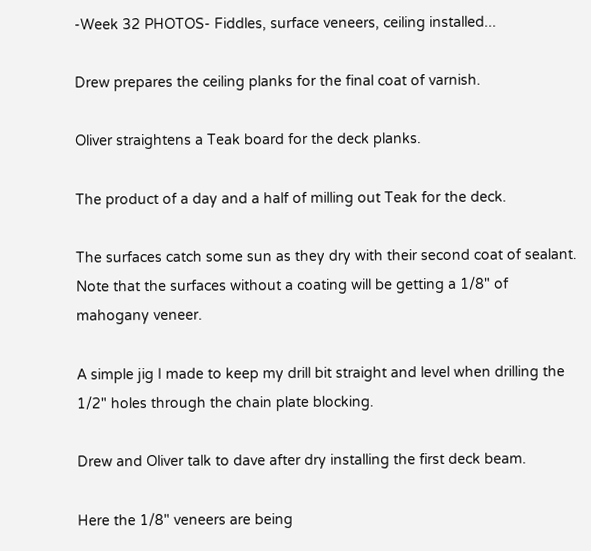-Week 32 PHOTOS- Fiddles, surface veneers, ceiling installed...

Drew prepares the ceiling planks for the final coat of varnish.

Oliver straightens a Teak board for the deck planks.

The product of a day and a half of milling out Teak for the deck.

The surfaces catch some sun as they dry with their second coat of sealant.  Note that the surfaces without a coating will be getting a 1/8" of mahogany veneer.

A simple jig I made to keep my drill bit straight and level when drilling the 1/2" holes through the chain plate blocking.

Drew and Oliver talk to dave after dry installing the first deck beam.

Here the 1/8" veneers are being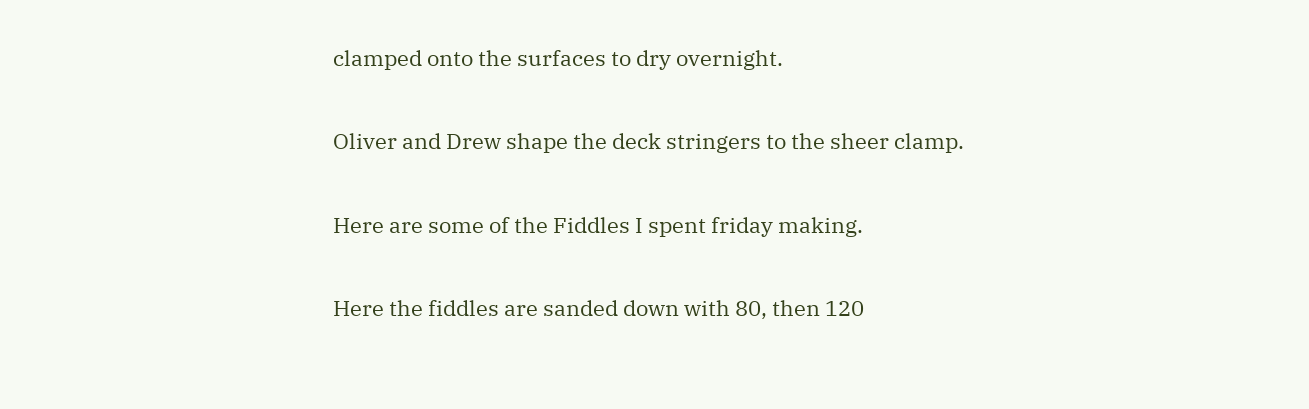clamped onto the surfaces to dry overnight.

Oliver and Drew shape the deck stringers to the sheer clamp.

Here are some of the Fiddles I spent friday making.

Here the fiddles are sanded down with 80, then 120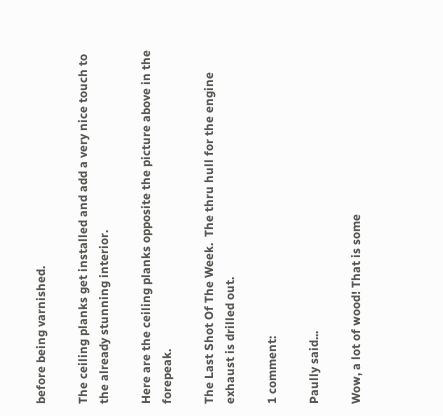before being varnished.

The ceiling planks get installed and add a very nice touch to the already stunning interior.

Here are the ceiling planks opposite the picture above in the forepeak.

The Last Shot Of The Week.  The thru hull for the engine exhaust is drilled out.

1 comment:

Paully said...

Wow, a lot of wood! That is some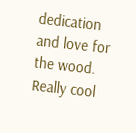dedication and love for the wood. Really cool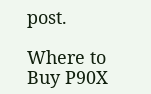post.

Where to Buy P90X